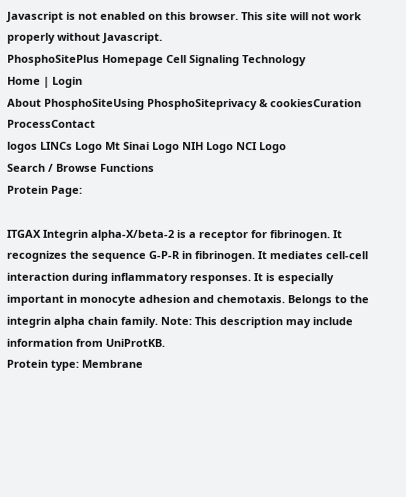Javascript is not enabled on this browser. This site will not work properly without Javascript.
PhosphoSitePlus Homepage Cell Signaling Technology
Home | Login
About PhosphoSiteUsing PhosphoSiteprivacy & cookiesCuration ProcessContact
logos LINCs Logo Mt Sinai Logo NIH Logo NCI Logo
Search / Browse Functions
Protein Page:

ITGAX Integrin alpha-X/beta-2 is a receptor for fibrinogen. It recognizes the sequence G-P-R in fibrinogen. It mediates cell-cell interaction during inflammatory responses. It is especially important in monocyte adhesion and chemotaxis. Belongs to the integrin alpha chain family. Note: This description may include information from UniProtKB.
Protein type: Membrane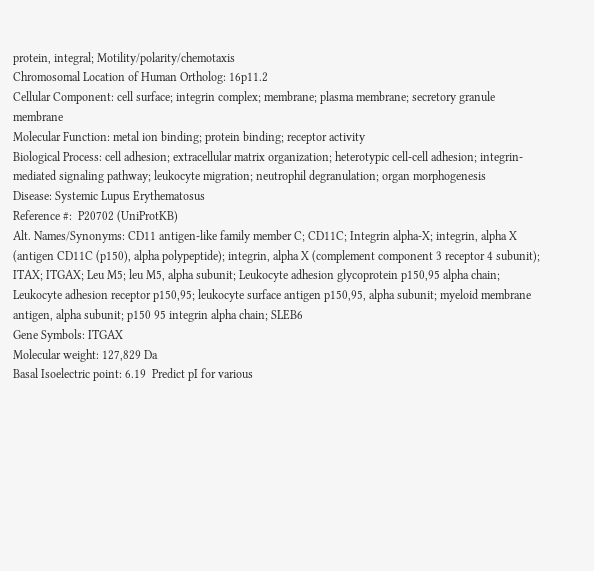protein, integral; Motility/polarity/chemotaxis
Chromosomal Location of Human Ortholog: 16p11.2
Cellular Component: cell surface; integrin complex; membrane; plasma membrane; secretory granule membrane
Molecular Function: metal ion binding; protein binding; receptor activity
Biological Process: cell adhesion; extracellular matrix organization; heterotypic cell-cell adhesion; integrin-mediated signaling pathway; leukocyte migration; neutrophil degranulation; organ morphogenesis
Disease: Systemic Lupus Erythematosus
Reference #:  P20702 (UniProtKB)
Alt. Names/Synonyms: CD11 antigen-like family member C; CD11C; Integrin alpha-X; integrin, alpha X (antigen CD11C (p150), alpha polypeptide); integrin, alpha X (complement component 3 receptor 4 subunit); ITAX; ITGAX; Leu M5; leu M5, alpha subunit; Leukocyte adhesion glycoprotein p150,95 alpha chain; Leukocyte adhesion receptor p150,95; leukocyte surface antigen p150,95, alpha subunit; myeloid membrane antigen, alpha subunit; p150 95 integrin alpha chain; SLEB6
Gene Symbols: ITGAX
Molecular weight: 127,829 Da
Basal Isoelectric point: 6.19  Predict pI for various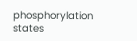phosphorylation states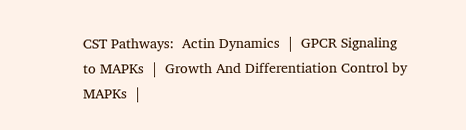CST Pathways:  Actin Dynamics  |  GPCR Signaling to MAPKs  |  Growth And Differentiation Control by MAPKs  |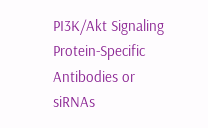PI3K/Akt Signaling
Protein-Specific Antibodies or siRNAs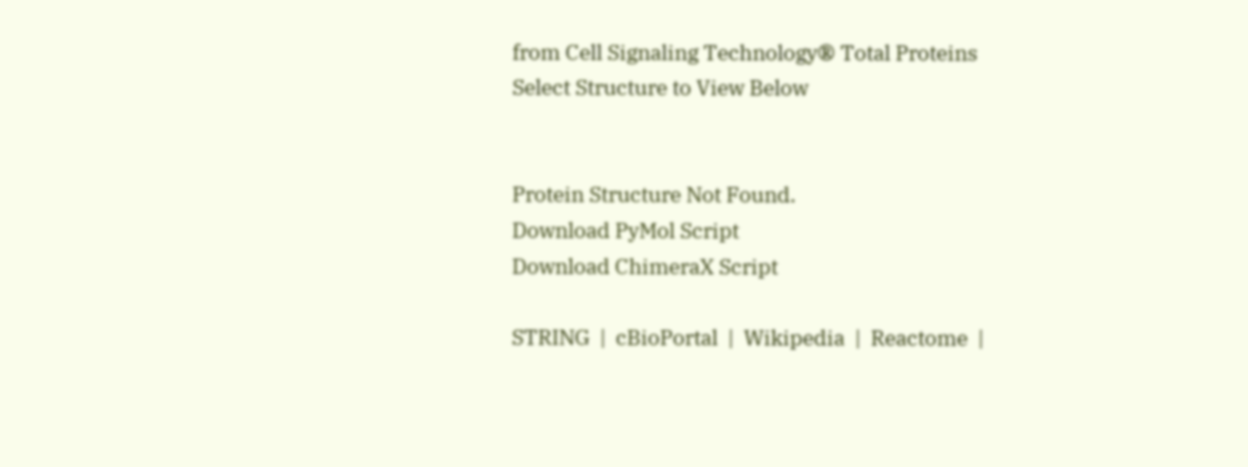from Cell Signaling Technology® Total Proteins
Select Structure to View Below


Protein Structure Not Found.
Download PyMol Script
Download ChimeraX Script

STRING  |  cBioPortal  |  Wikipedia  |  Reactome  |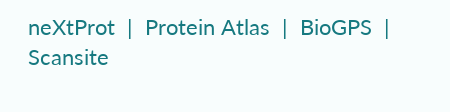neXtProt  |  Protein Atlas  |  BioGPS  |  Scansite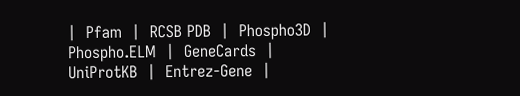|  Pfam  |  RCSB PDB  |  Phospho3D  |  Phospho.ELM  |  GeneCards  |  UniProtKB  |  Entrez-Gene  |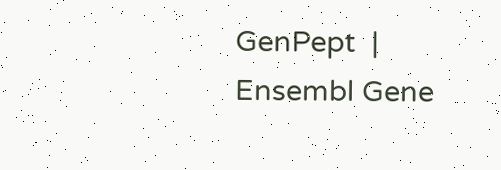GenPept  |  Ensembl Gene